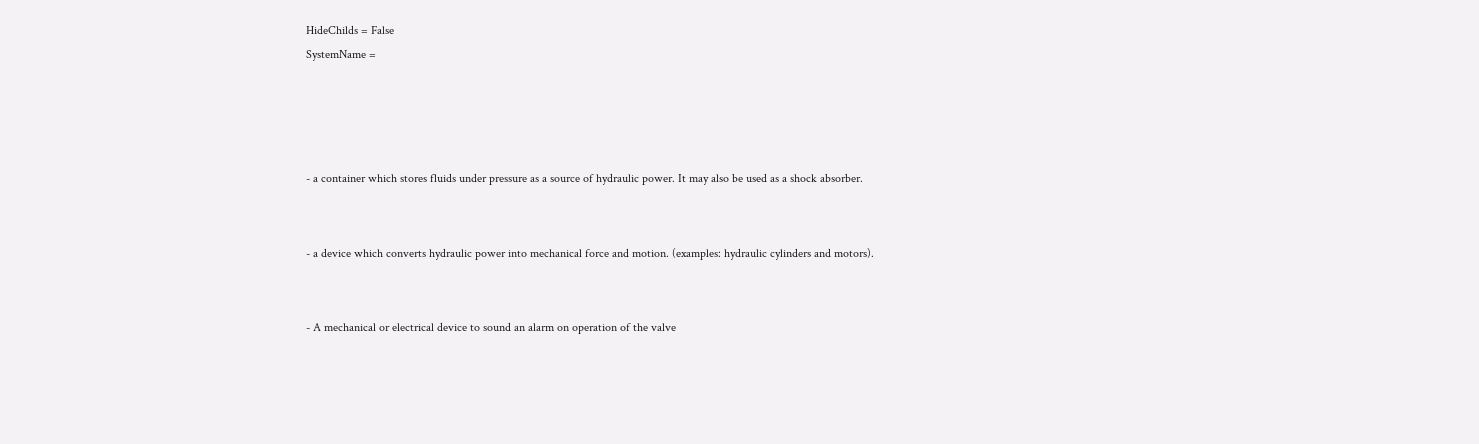HideChilds = False
SystemName =




- a container which stores fluids under pressure as a source of hydraulic power. It may also be used as a shock absorber.


- a device which converts hydraulic power into mechanical force and motion. (examples: hydraulic cylinders and motors).


- A mechanical or electrical device to sound an alarm on operation of the valve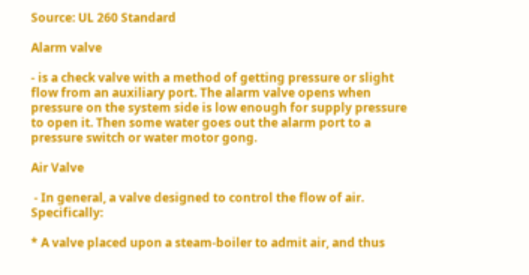Source: UL 260 Standard

Alarm valve

- is a check valve with a method of getting pressure or slight flow from an auxiliary port. The alarm valve opens when pressure on the system side is low enough for supply pressure to open it. Then some water goes out the alarm port to a pressure switch or water motor gong.

Air Valve

 - In general, a valve designed to control the flow of air. Specifically:

* A valve placed upon a steam-boiler to admit air, and thus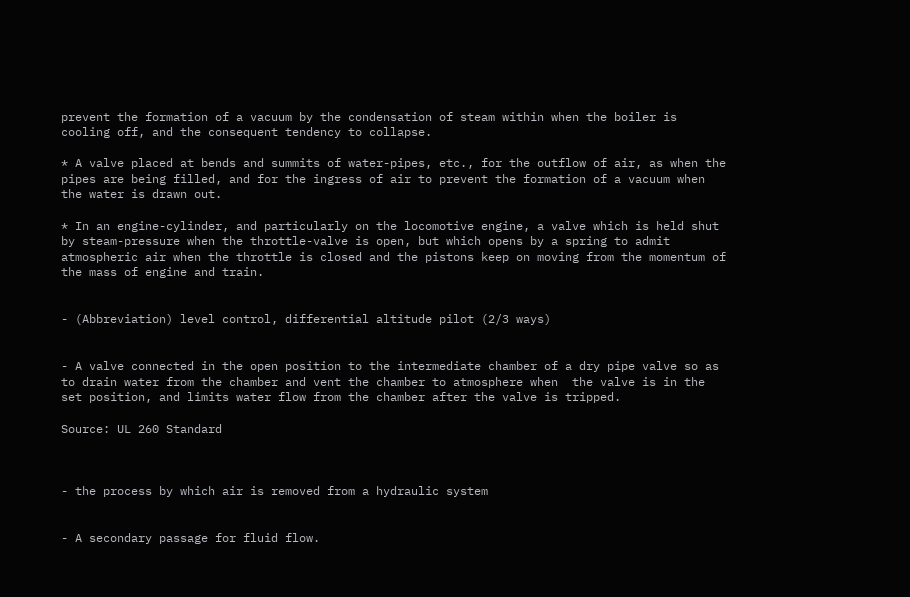prevent the formation of a vacuum by the condensation of steam within when the boiler is cooling off, and the consequent tendency to collapse.

* A valve placed at bends and summits of water-pipes, etc., for the outflow of air, as when the pipes are being filled, and for the ingress of air to prevent the formation of a vacuum when the water is drawn out.

* In an engine-cylinder, and particularly on the locomotive engine, a valve which is held shut by steam-pressure when the throttle-valve is open, but which opens by a spring to admit atmospheric air when the throttle is closed and the pistons keep on moving from the momentum of the mass of engine and train.


- (Abbreviation) level control, differential altitude pilot (2/3 ways)


- A valve connected in the open position to the intermediate chamber of a dry pipe valve so as to drain water from the chamber and vent the chamber to atmosphere when  the valve is in the set position, and limits water flow from the chamber after the valve is tripped.

Source: UL 260 Standard



- the process by which air is removed from a hydraulic system


- A secondary passage for fluid flow.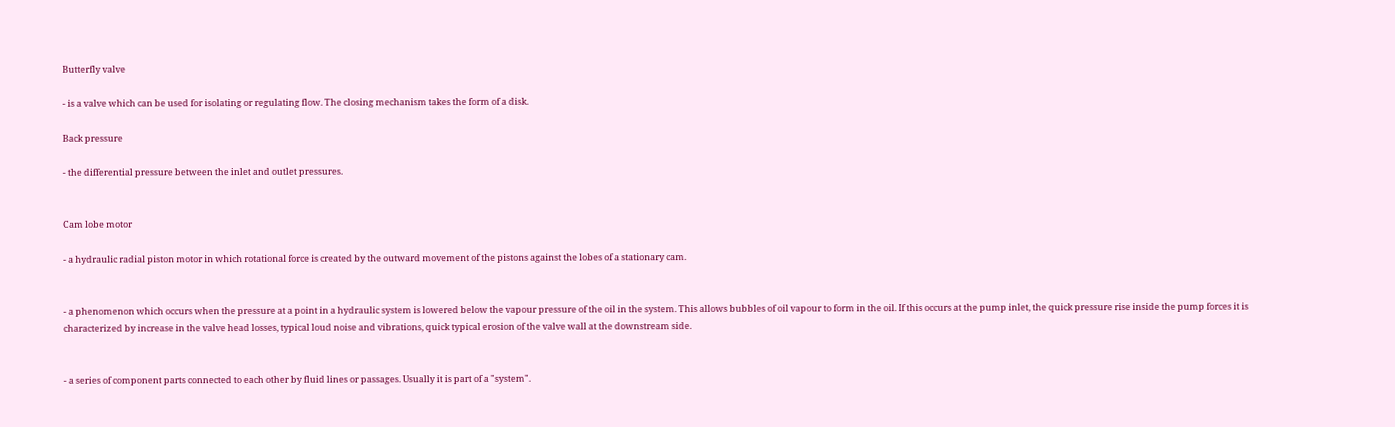Butterfly valve

- is a valve which can be used for isolating or regulating flow. The closing mechanism takes the form of a disk.

Back pressure

- the differential pressure between the inlet and outlet pressures.


Cam lobe motor

- a hydraulic radial piston motor in which rotational force is created by the outward movement of the pistons against the lobes of a stationary cam.


- a phenomenon which occurs when the pressure at a point in a hydraulic system is lowered below the vapour pressure of the oil in the system. This allows bubbles of oil vapour to form in the oil. If this occurs at the pump inlet, the quick pressure rise inside the pump forces it is characterized by increase in the valve head losses, typical loud noise and vibrations, quick typical erosion of the valve wall at the downstream side.


- a series of component parts connected to each other by fluid lines or passages. Usually it is part of a "system".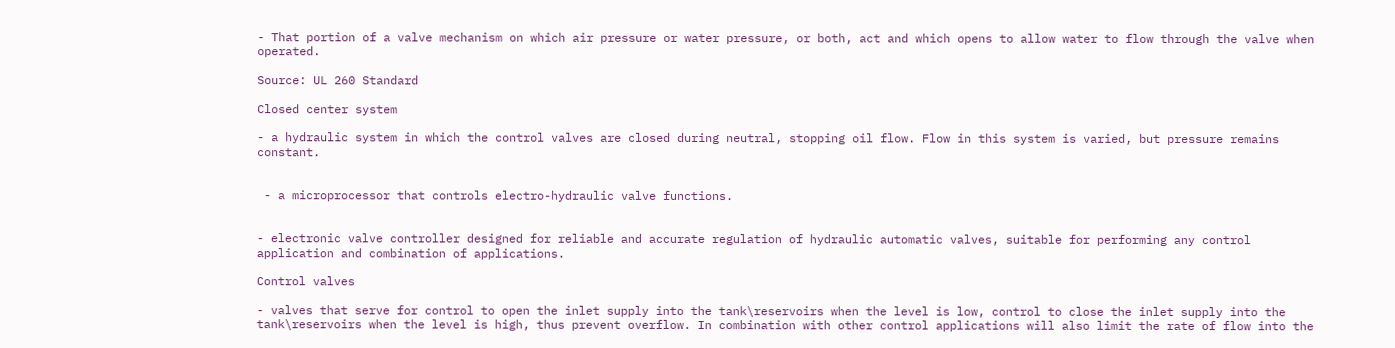- That portion of a valve mechanism on which air pressure or water pressure, or both, act and which opens to allow water to flow through the valve when operated.

Source: UL 260 Standard

Closed center system

- a hydraulic system in which the control valves are closed during neutral, stopping oil flow. Flow in this system is varied, but pressure remains constant.


 - a microprocessor that controls electro-hydraulic valve functions.


- electronic valve controller designed for reliable and accurate regulation of hydraulic automatic valves, suitable for performing any control application and combination of applications.

Control valves

- valves that serve for control to open the inlet supply into the tank\reservoirs when the level is low, control to close the inlet supply into the tank\reservoirs when the level is high, thus prevent overflow. In combination with other control applications will also limit the rate of flow into the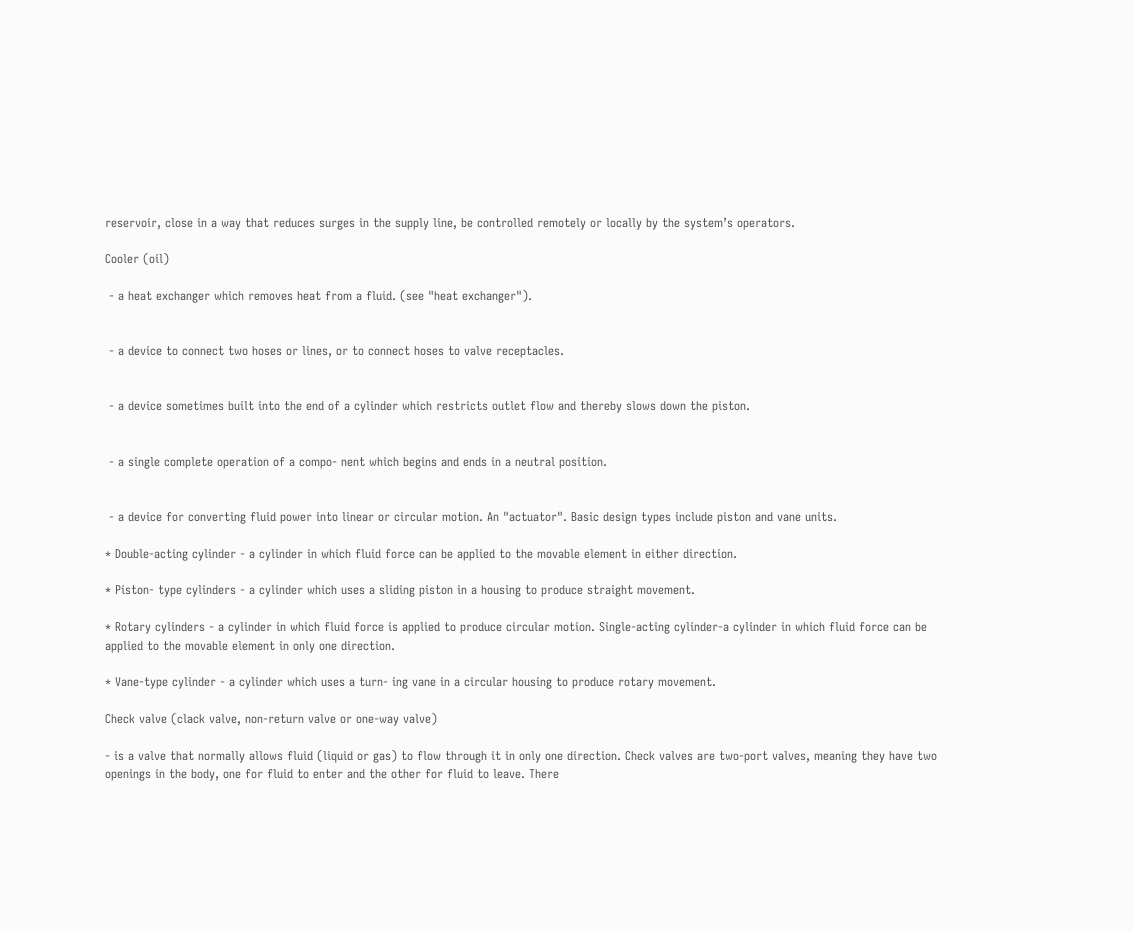reservoir, close in a way that reduces surges in the supply line, be controlled remotely or locally by the system’s operators.

Cooler (oil)

 - a heat exchanger which removes heat from a fluid. (see "heat exchanger").


 - a device to connect two hoses or lines, or to connect hoses to valve receptacles.


 - a device sometimes built into the end of a cylinder which restricts outlet flow and thereby slows down the piston.


 - a single complete operation of a compo- nent which begins and ends in a neutral position.


 - a device for converting fluid power into linear or circular motion. An "actuator". Basic design types include piston and vane units.

* Double-acting cylinder - a cylinder in which fluid force can be applied to the movable element in either direction.

* Piston- type cylinders - a cylinder which uses a sliding piston in a housing to produce straight movement.

* Rotary cylinders - a cylinder in which fluid force is applied to produce circular motion. Single-acting cylinder-a cylinder in which fluid force can be applied to the movable element in only one direction.

* Vane-type cylinder - a cylinder which uses a turn- ing vane in a circular housing to produce rotary movement.

Check valve (clack valve, non-return valve or one-way valve)

- is a valve that normally allows fluid (liquid or gas) to flow through it in only one direction. Check valves are two-port valves, meaning they have two openings in the body, one for fluid to enter and the other for fluid to leave. There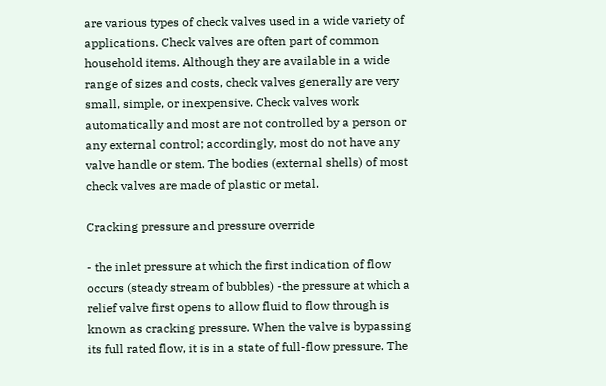are various types of check valves used in a wide variety of applications. Check valves are often part of common household items. Although they are available in a wide range of sizes and costs, check valves generally are very small, simple, or inexpensive. Check valves work automatically and most are not controlled by a person or any external control; accordingly, most do not have any valve handle or stem. The bodies (external shells) of most check valves are made of plastic or metal.

Cracking pressure and pressure override

- the inlet pressure at which the first indication of flow occurs (steady stream of bubbles) -the pressure at which a relief valve first opens to allow fluid to flow through is known as cracking pressure. When the valve is bypassing its full rated flow, it is in a state of full-flow pressure. The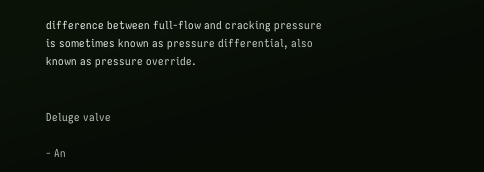difference between full-flow and cracking pressure is sometimes known as pressure differential, also known as pressure override.


Deluge valve

- An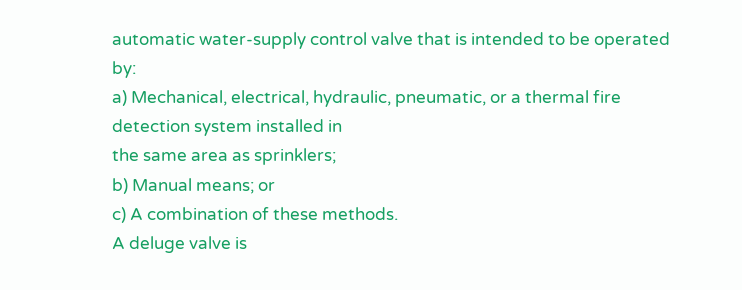automatic water-supply control valve that is intended to be operated by:
a) Mechanical, electrical, hydraulic, pneumatic, or a thermal fire detection system installed in
the same area as sprinklers;
b) Manual means; or
c) A combination of these methods.
A deluge valve is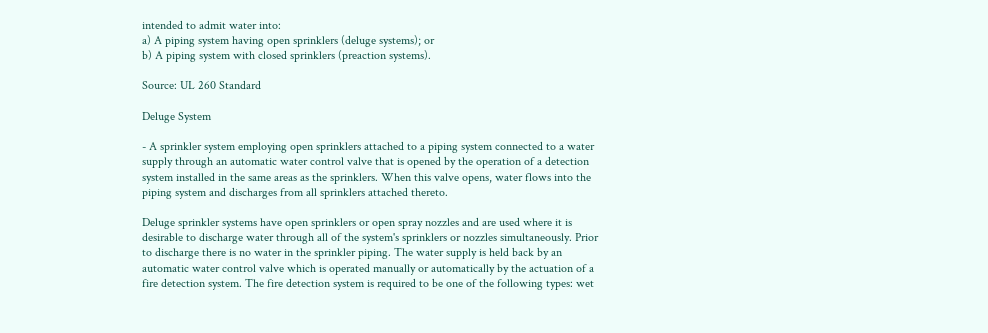intended to admit water into:
a) A piping system having open sprinklers (deluge systems); or
b) A piping system with closed sprinklers (preaction systems).

Source: UL 260 Standard

Deluge System

- A sprinkler system employing open sprinklers attached to a piping system connected to a water supply through an automatic water control valve that is opened by the operation of a detection system installed in the same areas as the sprinklers. When this valve opens, water flows into the piping system and discharges from all sprinklers attached thereto.

Deluge sprinkler systems have open sprinklers or open spray nozzles and are used where it is desirable to discharge water through all of the system's sprinklers or nozzles simultaneously. Prior to discharge there is no water in the sprinkler piping. The water supply is held back by an automatic water control valve which is operated manually or automatically by the actuation of a fire detection system. The fire detection system is required to be one of the following types: wet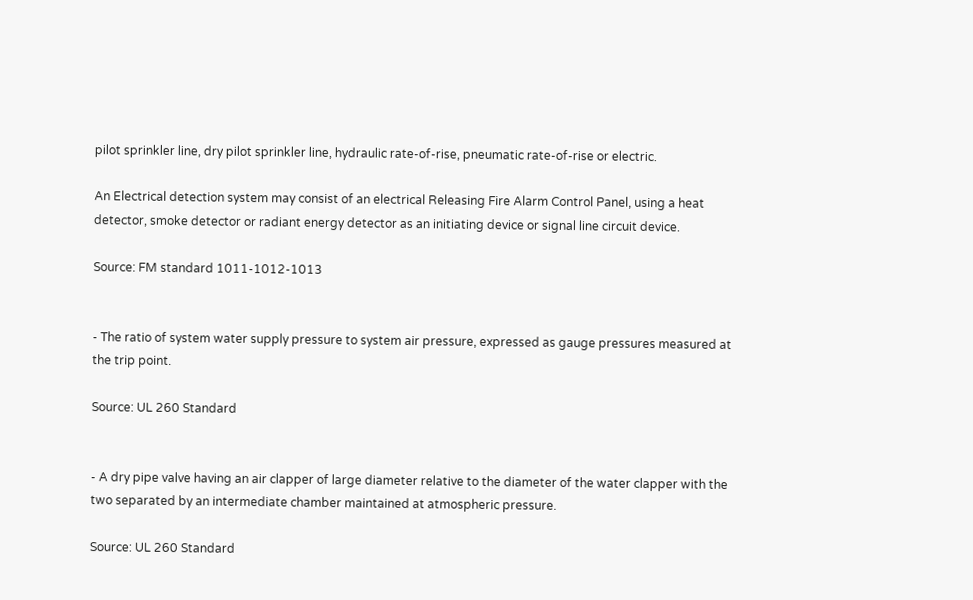pilot sprinkler line, dry pilot sprinkler line, hydraulic rate-of-rise, pneumatic rate-of-rise or electric.

An Electrical detection system may consist of an electrical Releasing Fire Alarm Control Panel, using a heat detector, smoke detector or radiant energy detector as an initiating device or signal line circuit device.

Source: FM standard 1011-1012-1013


- The ratio of system water supply pressure to system air pressure, expressed as gauge pressures measured at the trip point.

Source: UL 260 Standard


- A dry pipe valve having an air clapper of large diameter relative to the diameter of the water clapper with the two separated by an intermediate chamber maintained at atmospheric pressure.

Source: UL 260 Standard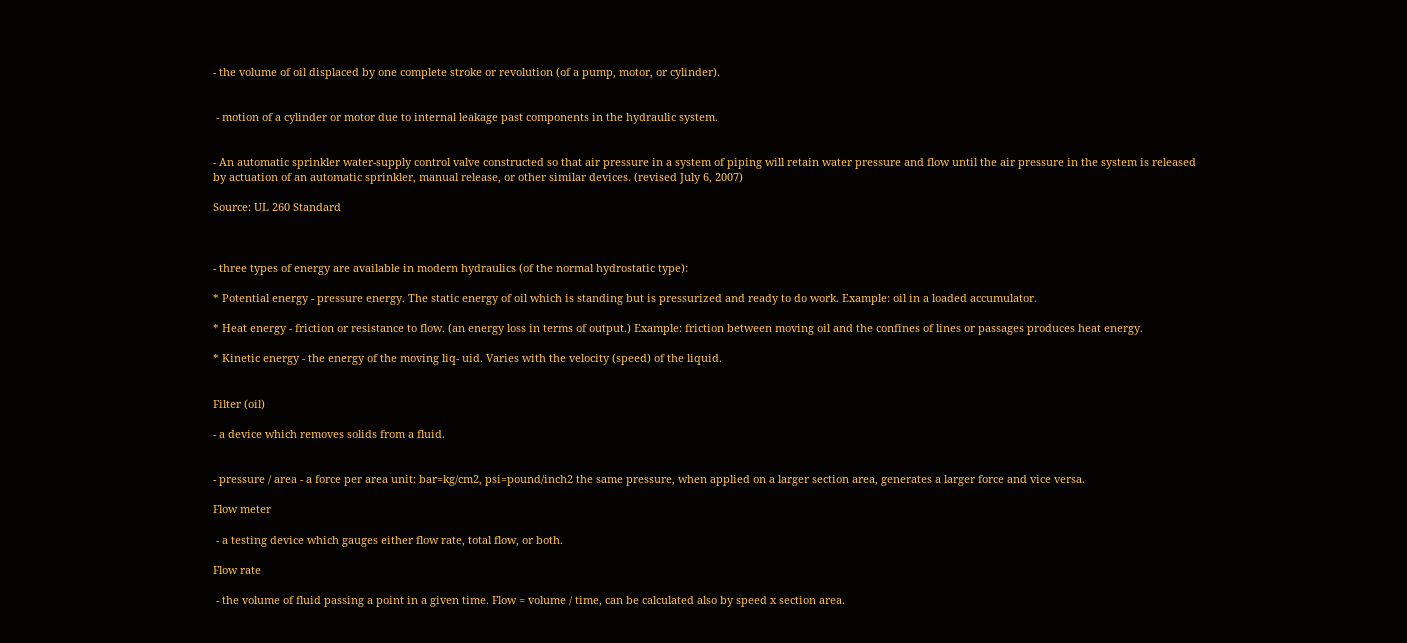- the volume of oil displaced by one complete stroke or revolution (of a pump, motor, or cylinder).


 - motion of a cylinder or motor due to internal leakage past components in the hydraulic system.


- An automatic sprinkler water-supply control valve constructed so that air pressure in a system of piping will retain water pressure and flow until the air pressure in the system is released by actuation of an automatic sprinkler, manual release, or other similar devices. (revised July 6, 2007)

Source: UL 260 Standard



- three types of energy are available in modern hydraulics (of the normal hydrostatic type):

* Potential energy - pressure energy. The static energy of oil which is standing but is pressurized and ready to do work. Example: oil in a loaded accumulator.

* Heat energy - friction or resistance to flow. (an energy loss in terms of output.) Example: friction between moving oil and the confines of lines or passages produces heat energy.

* Kinetic energy - the energy of the moving liq- uid. Varies with the velocity (speed) of the liquid.


Filter (oil)

- a device which removes solids from a fluid.


- pressure / area - a force per area unit: bar=kg/cm2, psi=pound/inch2 the same pressure, when applied on a larger section area, generates a larger force and vice versa.

Flow meter

 - a testing device which gauges either flow rate, total flow, or both.

Flow rate

 - the volume of fluid passing a point in a given time. Flow = volume / time, can be calculated also by speed x section area.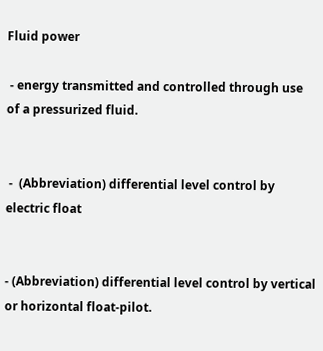Fluid power

 - energy transmitted and controlled through use of a pressurized fluid.


 -  (Abbreviation) differential level control by electric float


- (Abbreviation) differential level control by vertical or horizontal float-pilot.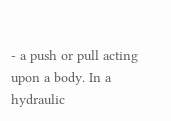- a push or pull acting upon a body. In a hydraulic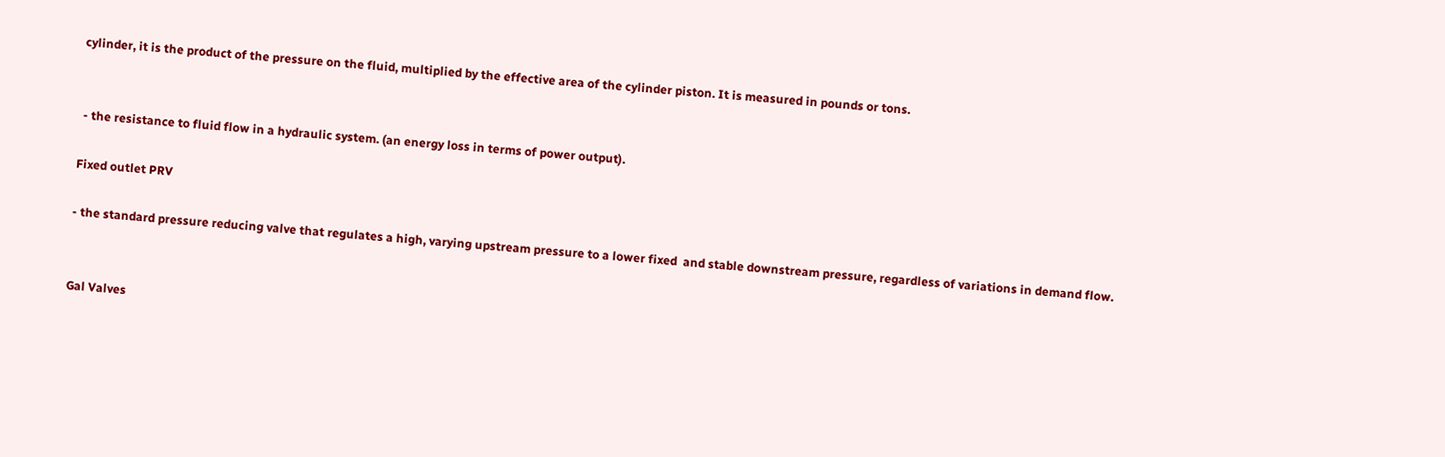cylinder, it is the product of the pressure on the fluid, multiplied by the effective area of the cylinder piston. It is measured in pounds or tons.


 - the resistance to fluid flow in a hydraulic system. (an energy loss in terms of power output).

Fixed outlet PRV

- the standard pressure reducing valve that regulates a high, varying upstream pressure to a lower fixed  and stable downstream pressure, regardless of variations in demand flow.


Gal Valves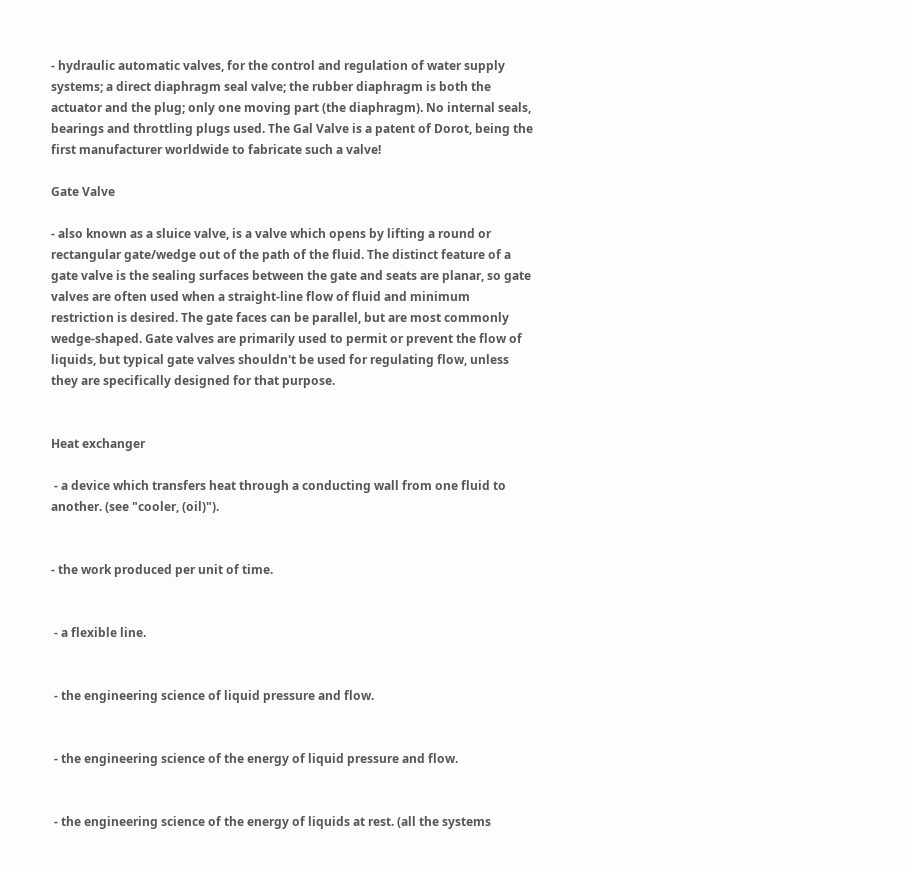- hydraulic automatic valves, for the control and regulation of water supply systems; a direct diaphragm seal valve; the rubber diaphragm is both the actuator and the plug; only one moving part (the diaphragm). No internal seals, bearings and throttling plugs used. The Gal Valve is a patent of Dorot, being the first manufacturer worldwide to fabricate such a valve!

Gate Valve

- also known as a sluice valve, is a valve which opens by lifting a round or rectangular gate/wedge out of the path of the fluid. The distinct feature of a gate valve is the sealing surfaces between the gate and seats are planar, so gate valves are often used when a straight-line flow of fluid and minimum restriction is desired. The gate faces can be parallel, but are most commonly wedge-shaped. Gate valves are primarily used to permit or prevent the flow of liquids, but typical gate valves shouldn't be used for regulating flow, unless they are specifically designed for that purpose.


Heat exchanger

 - a device which transfers heat through a conducting wall from one fluid to another. (see "cooler, (oil)").


- the work produced per unit of time.


 - a flexible line.


 - the engineering science of liquid pressure and flow.


 - the engineering science of the energy of liquid pressure and flow.


 - the engineering science of the energy of liquids at rest. (all the systems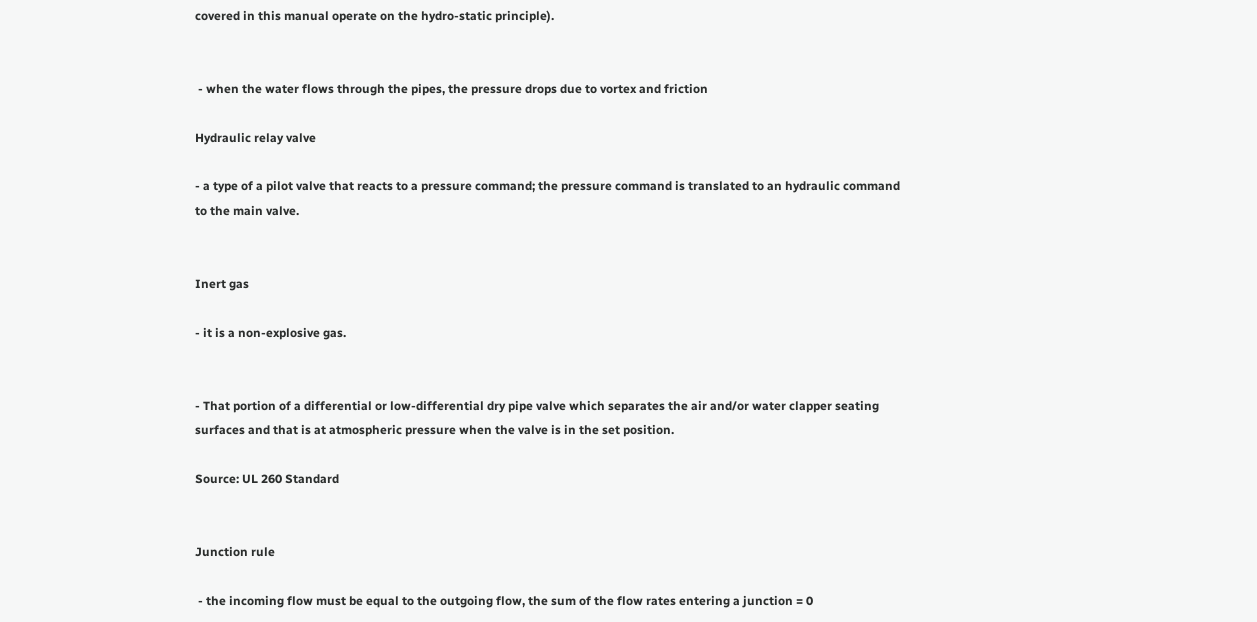covered in this manual operate on the hydro-static principle).


 - when the water flows through the pipes, the pressure drops due to vortex and friction

Hydraulic relay valve

- a type of a pilot valve that reacts to a pressure command; the pressure command is translated to an hydraulic command to the main valve.


Inert gas

- it is a non-explosive gas.


- That portion of a differential or low-differential dry pipe valve which separates the air and/or water clapper seating surfaces and that is at atmospheric pressure when the valve is in the set position.

Source: UL 260 Standard


Junction rule

 - the incoming flow must be equal to the outgoing flow, the sum of the flow rates entering a junction = 0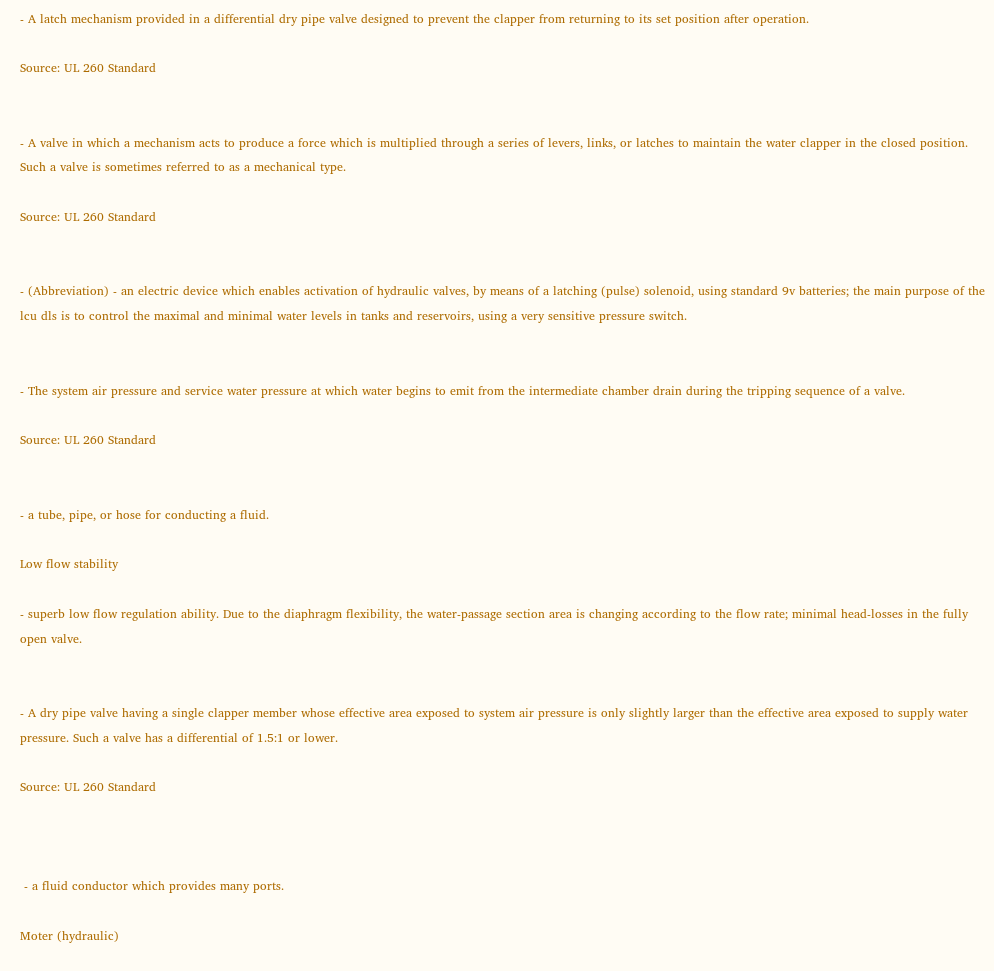- A latch mechanism provided in a differential dry pipe valve designed to prevent the clapper from returning to its set position after operation.

Source: UL 260 Standard


- A valve in which a mechanism acts to produce a force which is multiplied through a series of levers, links, or latches to maintain the water clapper in the closed position. Such a valve is sometimes referred to as a mechanical type.

Source: UL 260 Standard


- (Abbreviation) - an electric device which enables activation of hydraulic valves, by means of a latching (pulse) solenoid, using standard 9v batteries; the main purpose of the lcu dls is to control the maximal and minimal water levels in tanks and reservoirs, using a very sensitive pressure switch.


- The system air pressure and service water pressure at which water begins to emit from the intermediate chamber drain during the tripping sequence of a valve.

Source: UL 260 Standard


- a tube, pipe, or hose for conducting a fluid.

Low flow stability

- superb low flow regulation ability. Due to the diaphragm flexibility, the water-passage section area is changing according to the flow rate; minimal head-losses in the fully open valve.


- A dry pipe valve having a single clapper member whose effective area exposed to system air pressure is only slightly larger than the effective area exposed to supply water pressure. Such a valve has a differential of 1.5:1 or lower.

Source: UL 260 Standard



 - a fluid conductor which provides many ports.

Moter (hydraulic)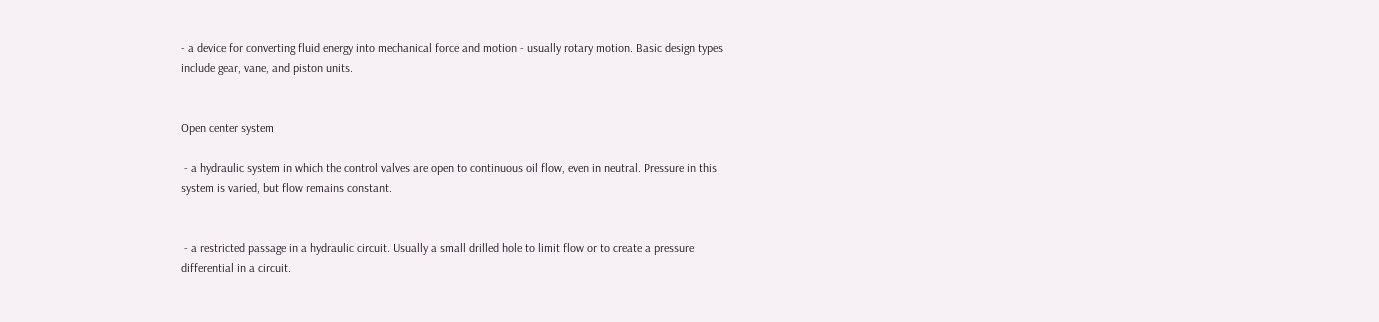- a device for converting fluid energy into mechanical force and motion - usually rotary motion. Basic design types include gear, vane, and piston units.


Open center system

 - a hydraulic system in which the control valves are open to continuous oil flow, even in neutral. Pressure in this system is varied, but flow remains constant.


 - a restricted passage in a hydraulic circuit. Usually a small drilled hole to limit flow or to create a pressure differential in a circuit.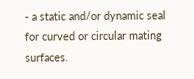- a static and/or dynamic seal for curved or circular mating surfaces.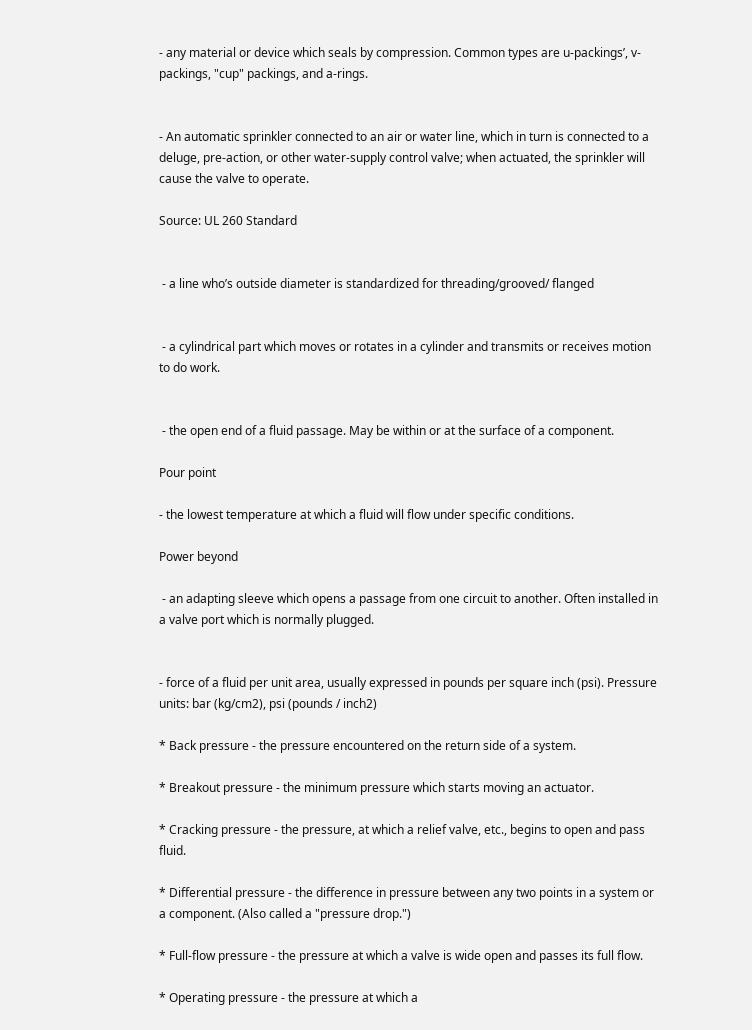- any material or device which seals by compression. Common types are u-packings’, v- packings, "cup" packings, and a-rings.


- An automatic sprinkler connected to an air or water line, which in turn is connected to a deluge, pre-action, or other water-supply control valve; when actuated, the sprinkler will cause the valve to operate.

Source: UL 260 Standard


 - a line who’s outside diameter is standardized for threading/grooved/ flanged


 - a cylindrical part which moves or rotates in a cylinder and transmits or receives motion to do work.


 - the open end of a fluid passage. May be within or at the surface of a component.

Pour point

- the lowest temperature at which a fluid will flow under specific conditions.

Power beyond

 - an adapting sleeve which opens a passage from one circuit to another. Often installed in a valve port which is normally plugged.


- force of a fluid per unit area, usually expressed in pounds per square inch (psi). Pressure units: bar (kg/cm2), psi (pounds / inch2)

* Back pressure - the pressure encountered on the return side of a system.

* Breakout pressure - the minimum pressure which starts moving an actuator.

* Cracking pressure - the pressure, at which a relief valve, etc., begins to open and pass fluid.

* Differential pressure - the difference in pressure between any two points in a system or a component. (Also called a "pressure drop.")

* Full-flow pressure - the pressure at which a valve is wide open and passes its full flow.

* Operating pressure - the pressure at which a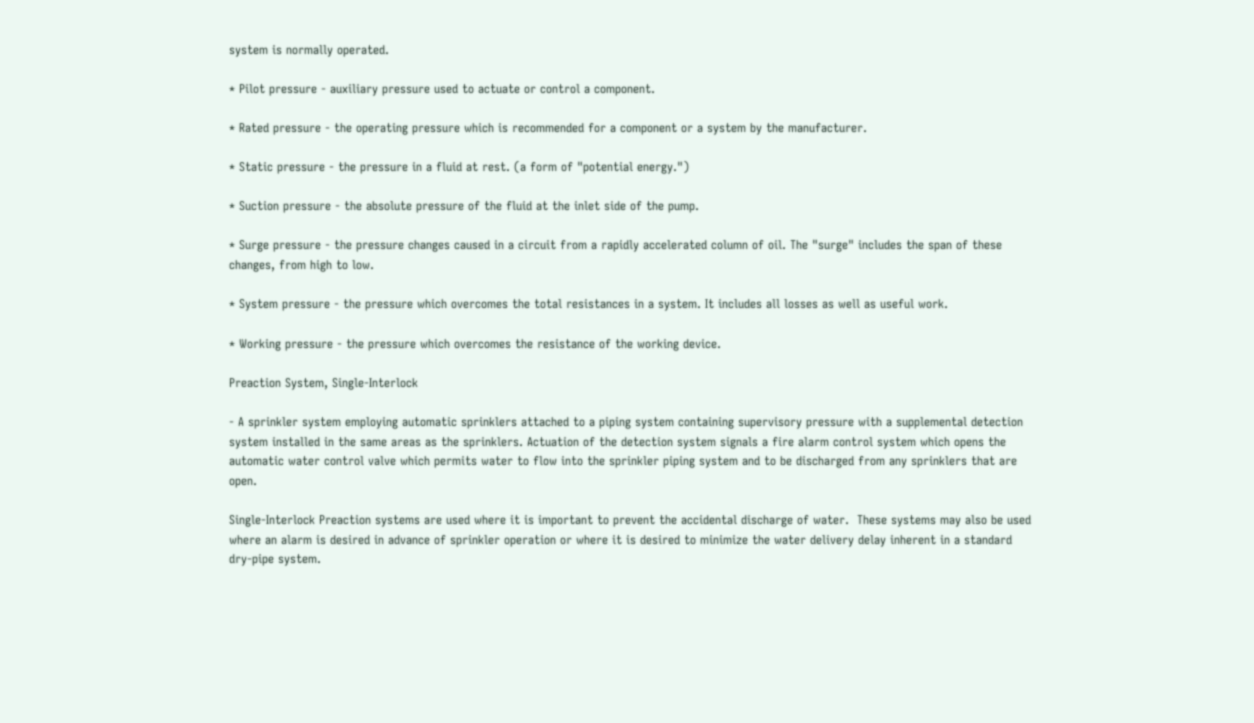system is normally operated.

* Pilot pressure - auxiliary pressure used to actuate or control a component.

* Rated pressure - the operating pressure which is recommended for a component or a system by the manufacturer.

* Static pressure - the pressure in a fluid at rest. (a form of "potential energy.")

* Suction pressure - the absolute pressure of the fluid at the inlet side of the pump.

* Surge pressure - the pressure changes caused in a circuit from a rapidly accelerated column of oil. The "surge" includes the span of these changes, from high to low.

* System pressure - the pressure which overcomes the total resistances in a system. It includes all losses as well as useful work.

* Working pressure - the pressure which overcomes the resistance of the working device.

Preaction System, Single-Interlock

- A sprinkler system employing automatic sprinklers attached to a piping system containing supervisory pressure with a supplemental detection system installed in the same areas as the sprinklers. Actuation of the detection system signals a fire alarm control system which opens the automatic water control valve which permits water to flow into the sprinkler piping system and to be discharged from any sprinklers that are open.

Single-Interlock Preaction systems are used where it is important to prevent the accidental discharge of water.  These systems may also be used where an alarm is desired in advance of sprinkler operation or where it is desired to minimize the water delivery delay inherent in a standard dry-pipe system.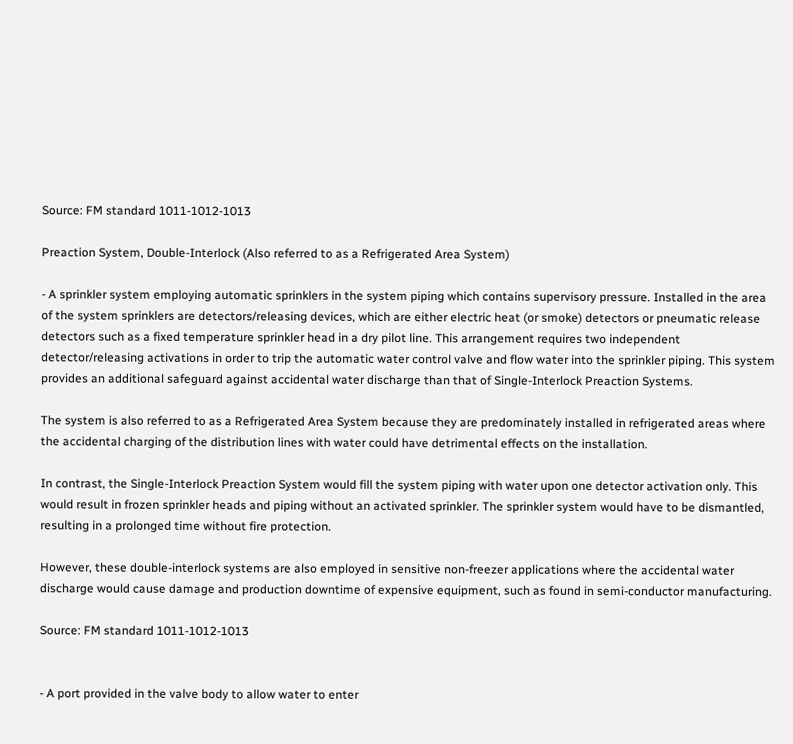Source: FM standard 1011-1012-1013

Preaction System, Double-Interlock (Also referred to as a Refrigerated Area System)

- A sprinkler system employing automatic sprinklers in the system piping which contains supervisory pressure. Installed in the area of the system sprinklers are detectors/releasing devices, which are either electric heat (or smoke) detectors or pneumatic release detectors such as a fixed temperature sprinkler head in a dry pilot line. This arrangement requires two independent detector/releasing activations in order to trip the automatic water control valve and flow water into the sprinkler piping. This system provides an additional safeguard against accidental water discharge than that of Single-Interlock Preaction Systems.

The system is also referred to as a Refrigerated Area System because they are predominately installed in refrigerated areas where the accidental charging of the distribution lines with water could have detrimental effects on the installation.

In contrast, the Single-Interlock Preaction System would fill the system piping with water upon one detector activation only. This would result in frozen sprinkler heads and piping without an activated sprinkler. The sprinkler system would have to be dismantled, resulting in a prolonged time without fire protection.

However, these double-interlock systems are also employed in sensitive non-freezer applications where the accidental water discharge would cause damage and production downtime of expensive equipment, such as found in semi-conductor manufacturing.

Source: FM standard 1011-1012-1013


- A port provided in the valve body to allow water to enter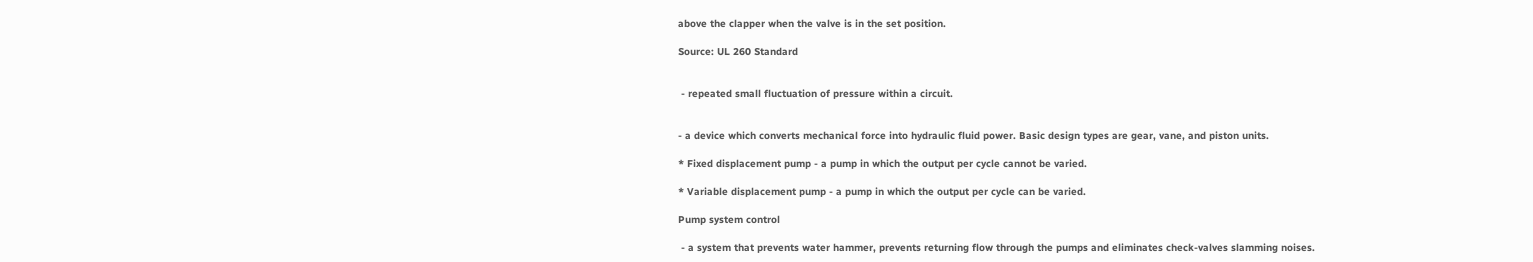above the clapper when the valve is in the set position.

Source: UL 260 Standard


 - repeated small fluctuation of pressure within a circuit.


- a device which converts mechanical force into hydraulic fluid power. Basic design types are gear, vane, and piston units.

* Fixed displacement pump - a pump in which the output per cycle cannot be varied.

* Variable displacement pump - a pump in which the output per cycle can be varied.

Pump system control

 - a system that prevents water hammer, prevents returning flow through the pumps and eliminates check-valves slamming noises.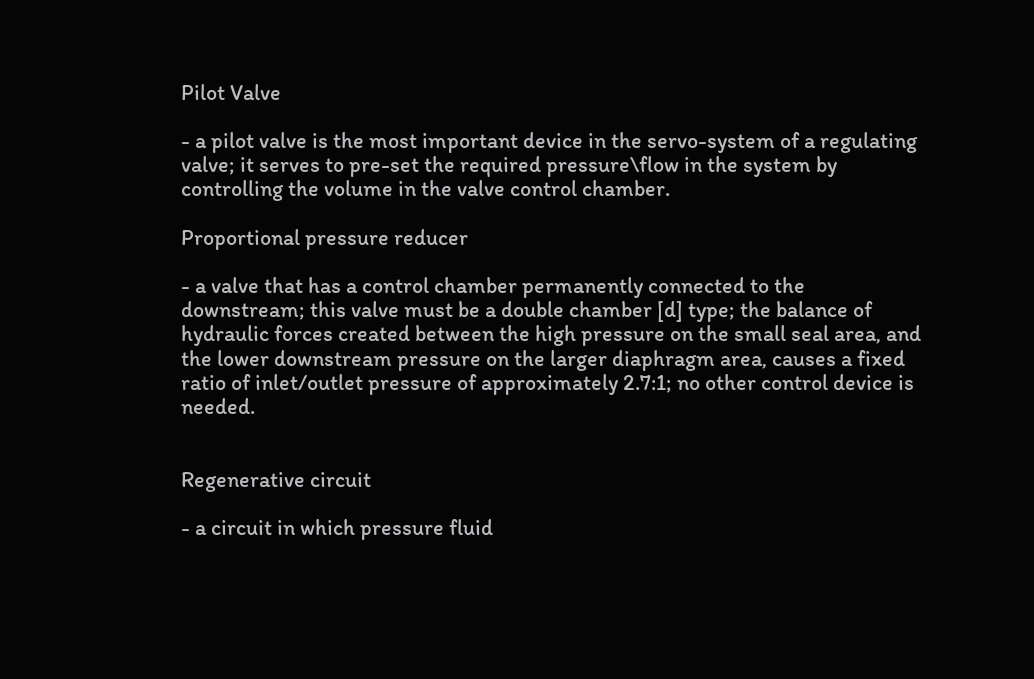Pilot Valve

- a pilot valve is the most important device in the servo-system of a regulating valve; it serves to pre-set the required pressure\flow in the system by controlling the volume in the valve control chamber.

Proportional pressure reducer

- a valve that has a control chamber permanently connected to the downstream; this valve must be a double chamber [d] type; the balance of hydraulic forces created between the high pressure on the small seal area, and the lower downstream pressure on the larger diaphragm area, causes a fixed ratio of inlet/outlet pressure of approximately 2.7:1; no other control device is needed.


Regenerative circuit

- a circuit in which pressure fluid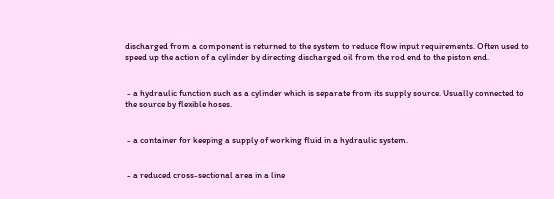discharged from a component is returned to the system to reduce flow input requirements. Often used to speed up the action of a cylinder by directing discharged oil from the rod end to the piston end.


 - a hydraulic function such as a cylinder which is separate from its supply source. Usually connected to the source by flexible hoses.


 - a container for keeping a supply of working fluid in a hydraulic system.


 - a reduced cross-sectional area in a line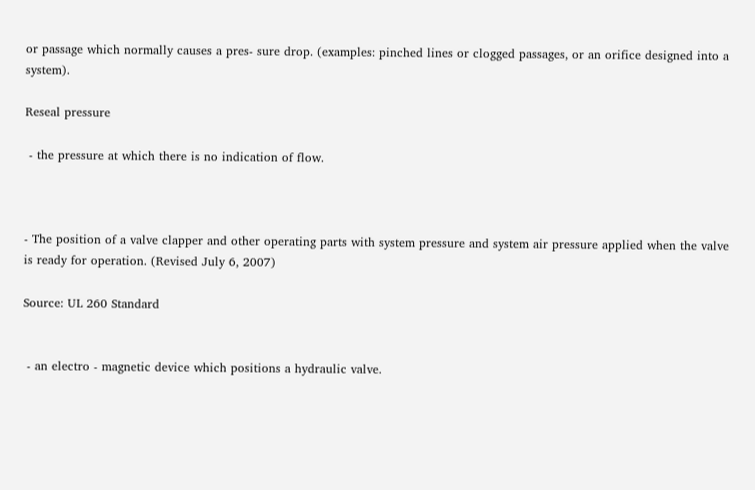or passage which normally causes a pres- sure drop. (examples: pinched lines or clogged passages, or an orifice designed into a system).

Reseal pressure

 - the pressure at which there is no indication of flow.



- The position of a valve clapper and other operating parts with system pressure and system air pressure applied when the valve is ready for operation. (Revised July 6, 2007)

Source: UL 260 Standard


 - an electro - magnetic device which positions a hydraulic valve.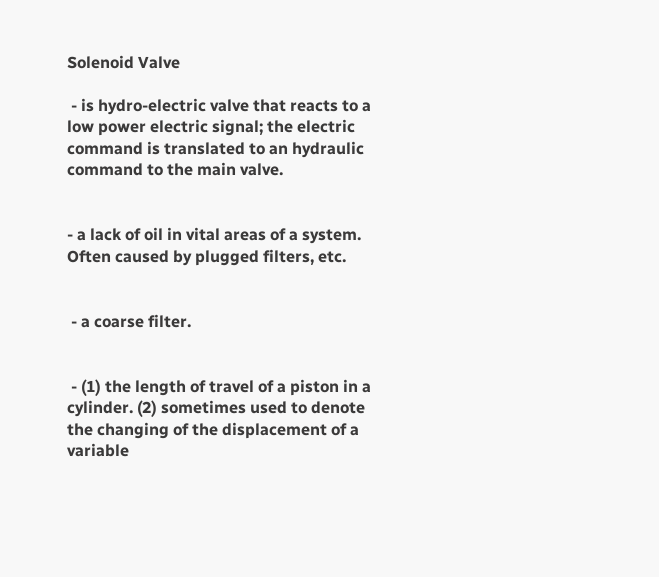Solenoid Valve

 - is hydro-electric valve that reacts to a low power electric signal; the electric command is translated to an hydraulic command to the main valve.


- a lack of oil in vital areas of a system. Often caused by plugged filters, etc.


 - a coarse filter.


 - (1) the length of travel of a piston in a cylinder. (2) sometimes used to denote the changing of the displacement of a variable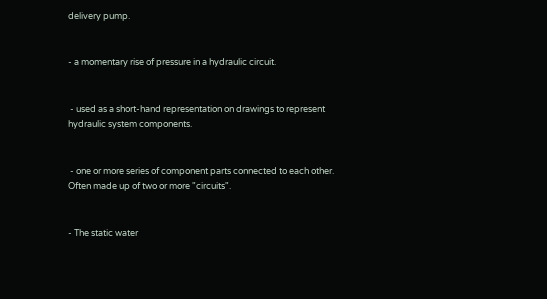delivery pump.


- a momentary rise of pressure in a hydraulic circuit.


 - used as a short-hand representation on drawings to represent hydraulic system components.


 - one or more series of component parts connected to each other. Often made up of two or more "circuits".


- The static water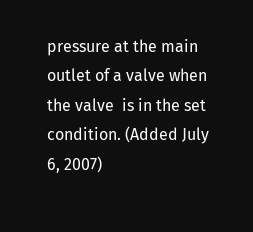pressure at the main outlet of a valve when the valve  is in the set condition. (Added July 6, 2007)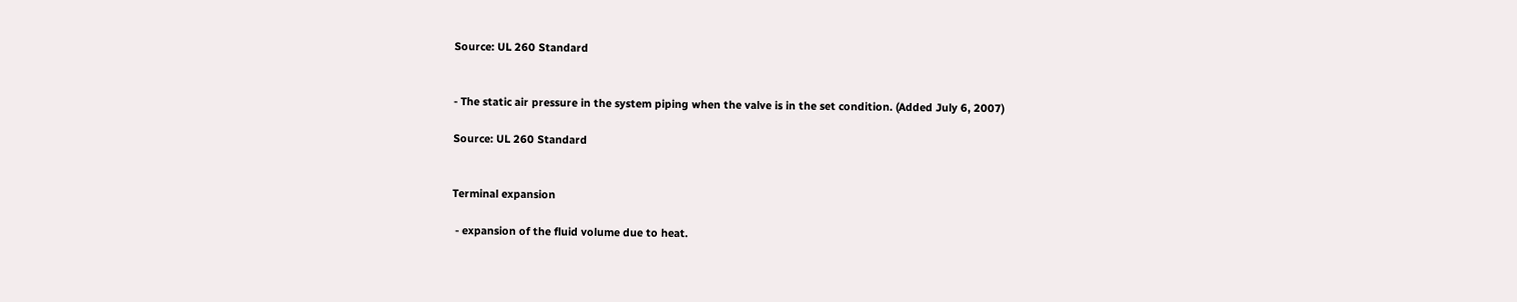Source: UL 260 Standard


- The static air pressure in the system piping when the valve is in the set condition. (Added July 6, 2007)

Source: UL 260 Standard


Terminal expansion

 - expansion of the fluid volume due to heat.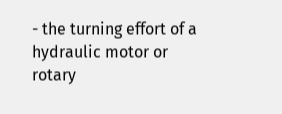- the turning effort of a hydraulic motor or rotary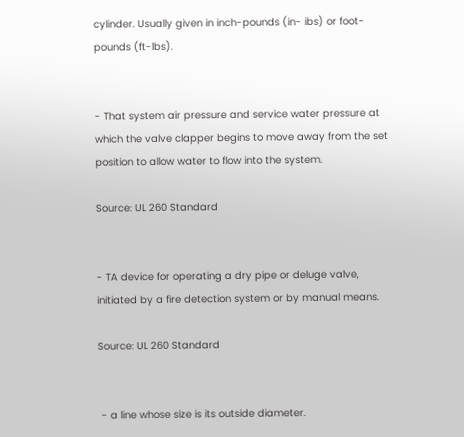cylinder. Usually given in inch-pounds (in- ibs) or foot-pounds (ft-lbs).


- That system air pressure and service water pressure at which the valve clapper begins to move away from the set position to allow water to flow into the system.

Source: UL 260 Standard


- TA device for operating a dry pipe or deluge valve, initiated by a fire detection system or by manual means.

Source: UL 260 Standard


 - a line whose size is its outside diameter.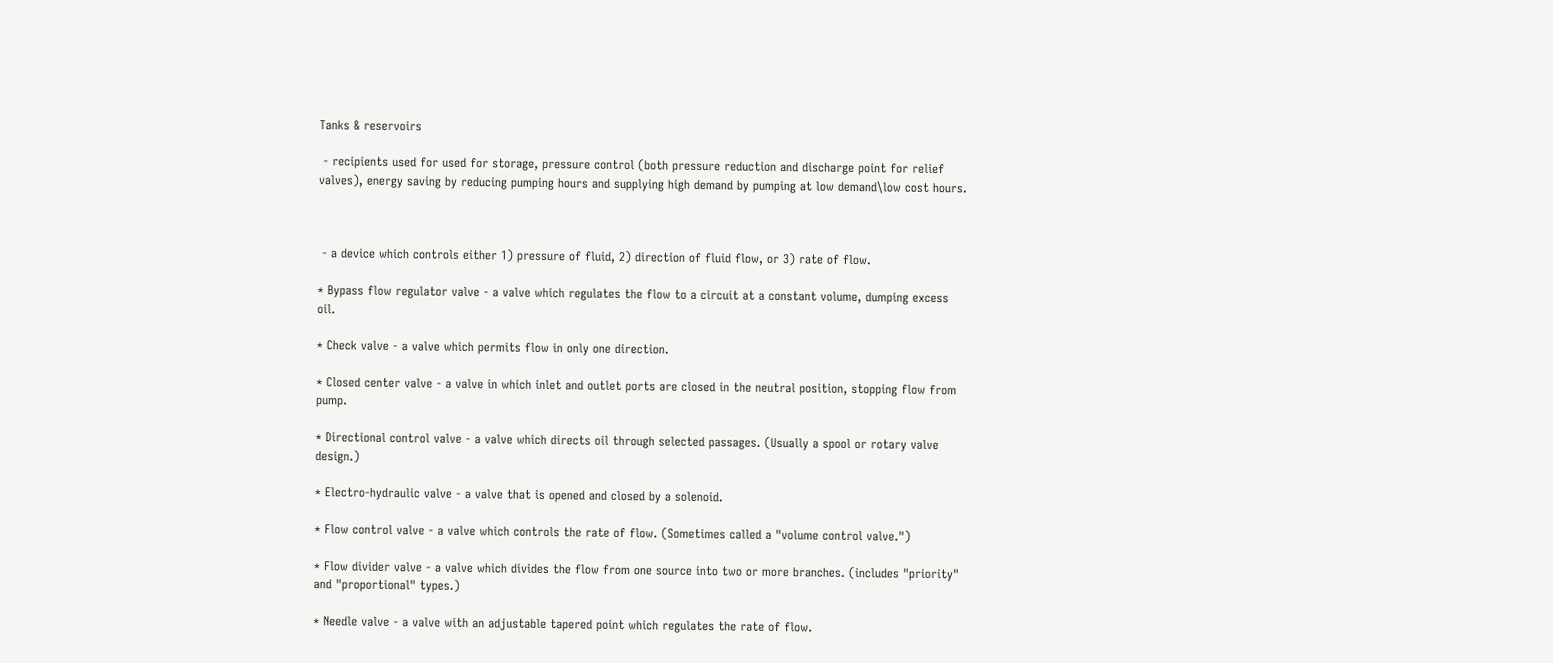Tanks & reservoirs

 - recipients used for used for storage, pressure control (both pressure reduction and discharge point for relief valves), energy saving by reducing pumping hours and supplying high demand by pumping at low demand\low cost hours.



 - a device which controls either 1) pressure of fluid, 2) direction of fluid flow, or 3) rate of flow.

* Bypass flow regulator valve - a valve which regulates the flow to a circuit at a constant volume, dumping excess oil.

* Check valve - a valve which permits flow in only one direction.

* Closed center valve - a valve in which inlet and outlet ports are closed in the neutral position, stopping flow from pump.

* Directional control valve - a valve which directs oil through selected passages. (Usually a spool or rotary valve design.)

* Electro-hydraulic valve - a valve that is opened and closed by a solenoid.

* Flow control valve - a valve which controls the rate of flow. (Sometimes called a "volume control valve.")

* Flow divider valve - a valve which divides the flow from one source into two or more branches. (includes "priority" and "proportional" types.)

* Needle valve - a valve with an adjustable tapered point which regulates the rate of flow.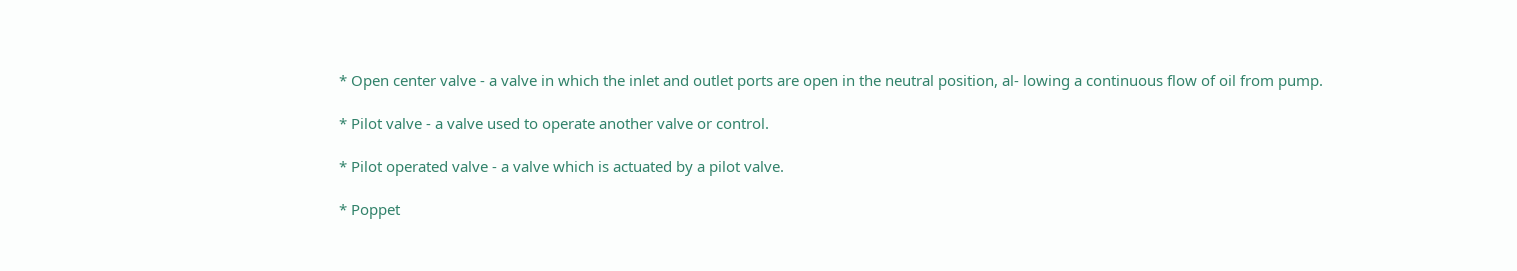* Open center valve - a valve in which the inlet and outlet ports are open in the neutral position, al- lowing a continuous flow of oil from pump.

* Pilot valve - a valve used to operate another valve or control.

* Pilot operated valve - a valve which is actuated by a pilot valve.

* Poppet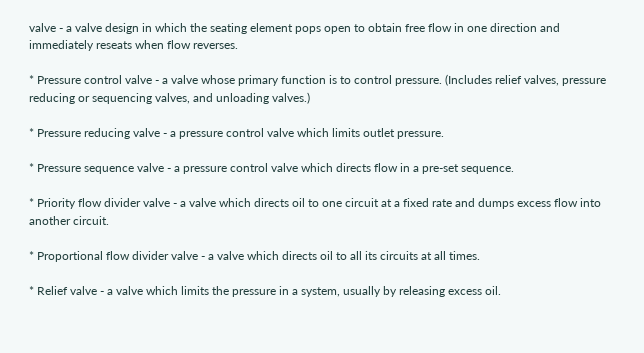valve - a valve design in which the seating element pops open to obtain free flow in one direction and immediately reseats when flow reverses.

* Pressure control valve - a valve whose primary function is to control pressure. (Includes relief valves, pressure reducing or sequencing valves, and unloading valves.)

* Pressure reducing valve - a pressure control valve which limits outlet pressure.

* Pressure sequence valve - a pressure control valve which directs flow in a pre-set sequence.

* Priority flow divider valve - a valve which directs oil to one circuit at a fixed rate and dumps excess flow into another circuit.

* Proportional flow divider valve - a valve which directs oil to all its circuits at all times.

* Relief valve - a valve which limits the pressure in a system, usually by releasing excess oil.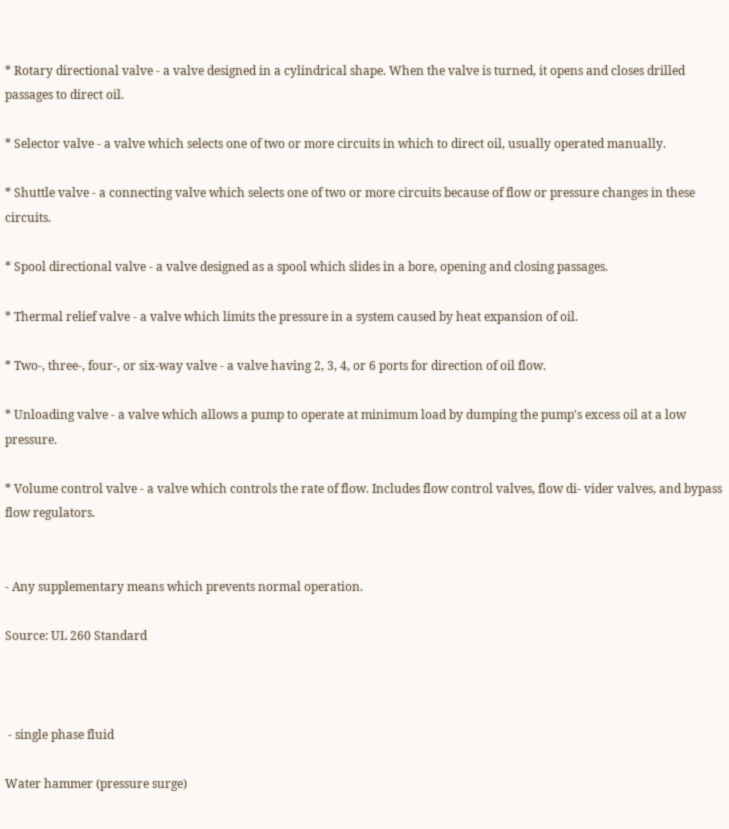* Rotary directional valve - a valve designed in a cylindrical shape. When the valve is turned, it opens and closes drilled passages to direct oil.

* Selector valve - a valve which selects one of two or more circuits in which to direct oil, usually operated manually.

* Shuttle valve - a connecting valve which selects one of two or more circuits because of flow or pressure changes in these circuits.

* Spool directional valve - a valve designed as a spool which slides in a bore, opening and closing passages.

* Thermal relief valve - a valve which limits the pressure in a system caused by heat expansion of oil.

* Two-, three-, four-, or six-way valve - a valve having 2, 3, 4, or 6 ports for direction of oil flow.

* Unloading valve - a valve which allows a pump to operate at minimum load by dumping the pump's excess oil at a low pressure.

* Volume control valve - a valve which controls the rate of flow. Includes flow control valves, flow di- vider valves, and bypass flow regulators.


- Any supplementary means which prevents normal operation.

Source: UL 260 Standard



 - single phase fluid

Water hammer (pressure surge)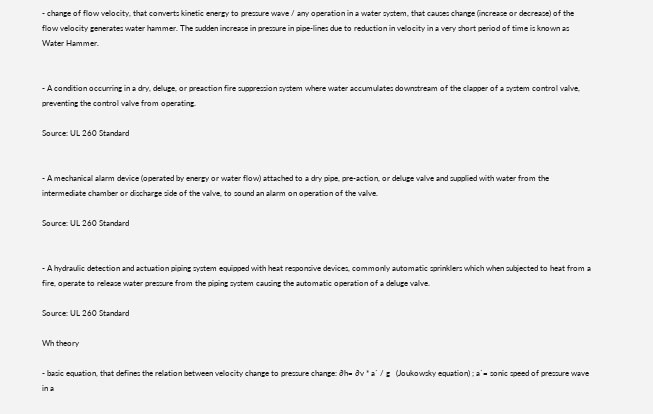- change of flow velocity, that converts kinetic energy to pressure wave / any operation in a water system, that causes change (increase or decrease) of the flow velocity generates water hammer. The sudden increase in pressure in pipe-lines due to reduction in velocity in a very short period of time is known as Water Hammer.


- A condition occurring in a dry, deluge, or preaction fire suppression system where water accumulates downstream of the clapper of a system control valve, preventing the control valve from operating.

Source: UL 260 Standard


- A mechanical alarm device (operated by energy or water flow) attached to a dry pipe, pre-action, or deluge valve and supplied with water from the intermediate chamber or discharge side of the valve, to sound an alarm on operation of the valve.

Source: UL 260 Standard


- A hydraulic detection and actuation piping system equipped with heat responsive devices, commonly automatic sprinklers which when subjected to heat from a fire, operate to release water pressure from the piping system causing the automatic operation of a deluge valve.

Source: UL 260 Standard

Wh theory

- basic equation, that defines the relation between velocity change to pressure change: ∂h= ∂v * a` / g   (Joukowsky equation) ; a`= sonic speed of pressure wave in a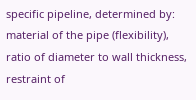specific pipeline, determined by: material of the pipe (flexibility), ratio of diameter to wall thickness, restraint of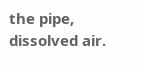the pipe, dissolved air.